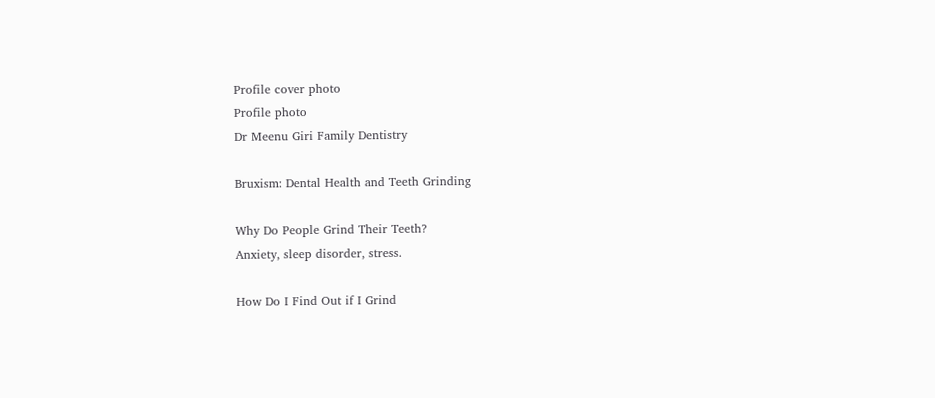Profile cover photo
Profile photo
Dr Meenu Giri Family Dentistry

Bruxism: Dental Health and Teeth Grinding

Why Do People Grind Their Teeth?
Anxiety, sleep disorder, stress.

How Do I Find Out if I Grind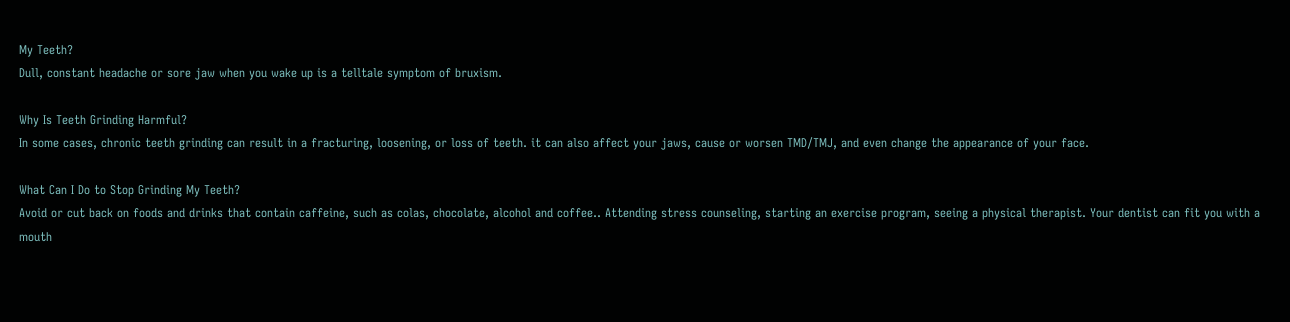My Teeth?
Dull, constant headache or sore jaw when you wake up is a telltale symptom of bruxism.

Why Is Teeth Grinding Harmful?
In some cases, chronic teeth grinding can result in a fracturing, loosening, or loss of teeth. it can also affect your jaws, cause or worsen TMD/TMJ, and even change the appearance of your face.

What Can I Do to Stop Grinding My Teeth?
Avoid or cut back on foods and drinks that contain caffeine, such as colas, chocolate, alcohol and coffee.. Attending stress counseling, starting an exercise program, seeing a physical therapist. Your dentist can fit you with a mouth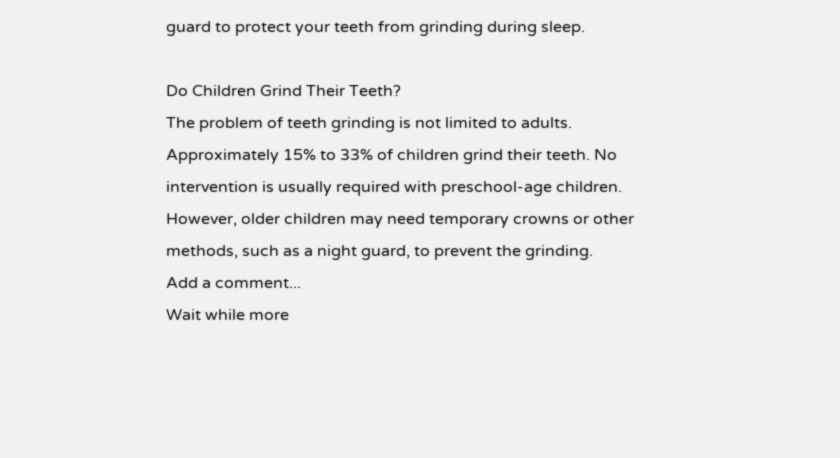guard to protect your teeth from grinding during sleep.

Do Children Grind Their Teeth?
The problem of teeth grinding is not limited to adults. Approximately 15% to 33% of children grind their teeth. No intervention is usually required with preschool-age children. However, older children may need temporary crowns or other methods, such as a night guard, to prevent the grinding.
Add a comment...
Wait while more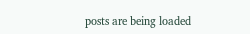posts are being loaded